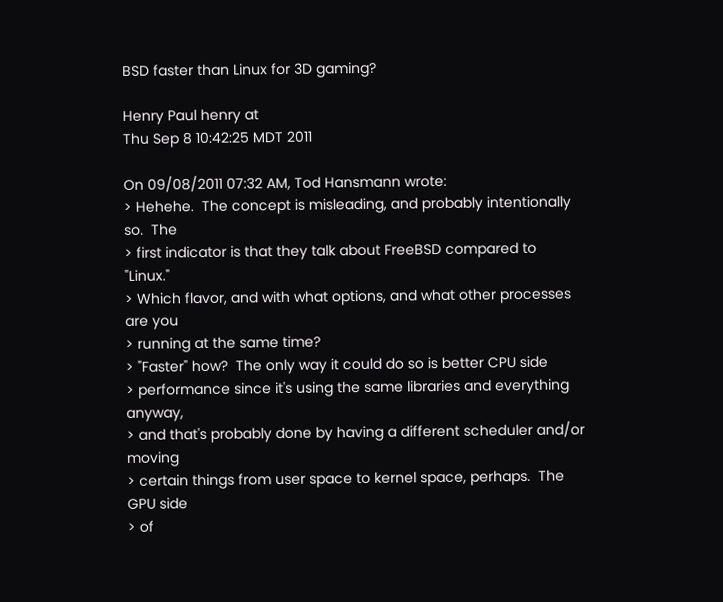BSD faster than Linux for 3D gaming?

Henry Paul henry at
Thu Sep 8 10:42:25 MDT 2011

On 09/08/2011 07:32 AM, Tod Hansmann wrote:
> Hehehe.  The concept is misleading, and probably intentionally so.  The
> first indicator is that they talk about FreeBSD compared to "Linux."
> Which flavor, and with what options, and what other processes are you
> running at the same time?
> "Faster" how?  The only way it could do so is better CPU side
> performance since it's using the same libraries and everything anyway,
> and that's probably done by having a different scheduler and/or moving
> certain things from user space to kernel space, perhaps.  The GPU side
> of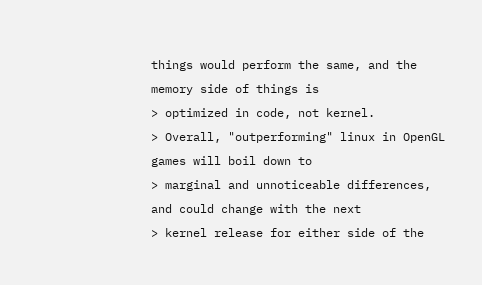things would perform the same, and the memory side of things is
> optimized in code, not kernel.
> Overall, "outperforming" linux in OpenGL games will boil down to
> marginal and unnoticeable differences, and could change with the next
> kernel release for either side of the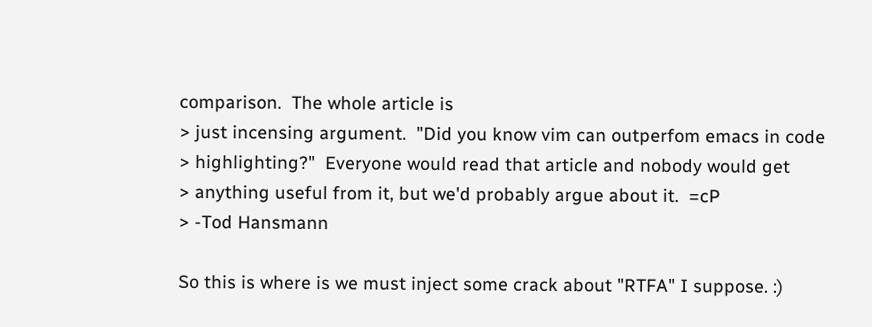comparison.  The whole article is
> just incensing argument.  "Did you know vim can outperfom emacs in code
> highlighting?"  Everyone would read that article and nobody would get
> anything useful from it, but we'd probably argue about it.  =cP
> -Tod Hansmann

So this is where is we must inject some crack about "RTFA" I suppose. :)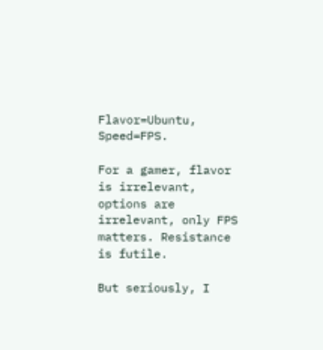Flavor=Ubuntu, Speed=FPS.

For a gamer, flavor is irrelevant, options are irrelevant, only FPS
matters. Resistance is futile.

But seriously, I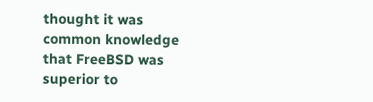thought it was common knowledge that FreeBSD was
superior to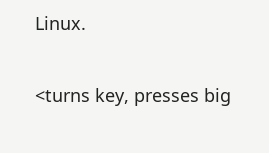Linux.

<turns key, presses big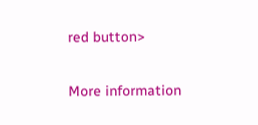red button>


More information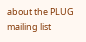about the PLUG mailing list